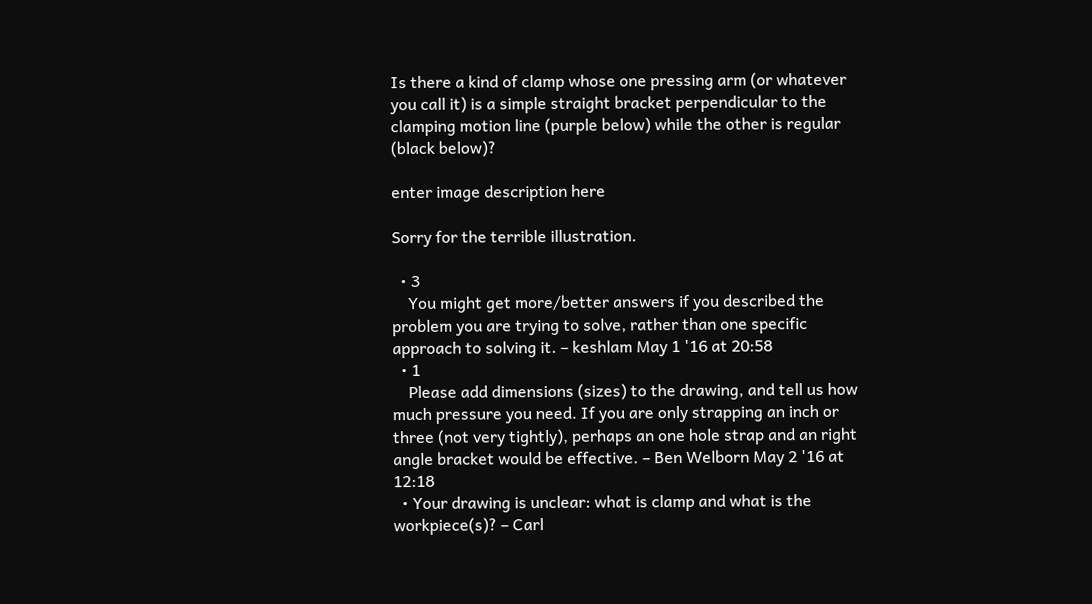Is there a kind of clamp whose one pressing arm (or whatever you call it) is a simple straight bracket perpendicular to the clamping motion line (purple below) while the other is regular (black below)?

enter image description here

Sorry for the terrible illustration.

  • 3
    You might get more/better answers if you described the problem you are trying to solve, rather than one specific approach to solving it. – keshlam May 1 '16 at 20:58
  • 1
    Please add dimensions (sizes) to the drawing, and tell us how much pressure you need. If you are only strapping an inch or three (not very tightly), perhaps an one hole strap and an right angle bracket would be effective. – Ben Welborn May 2 '16 at 12:18
  • Your drawing is unclear: what is clamp and what is the workpiece(s)? – Carl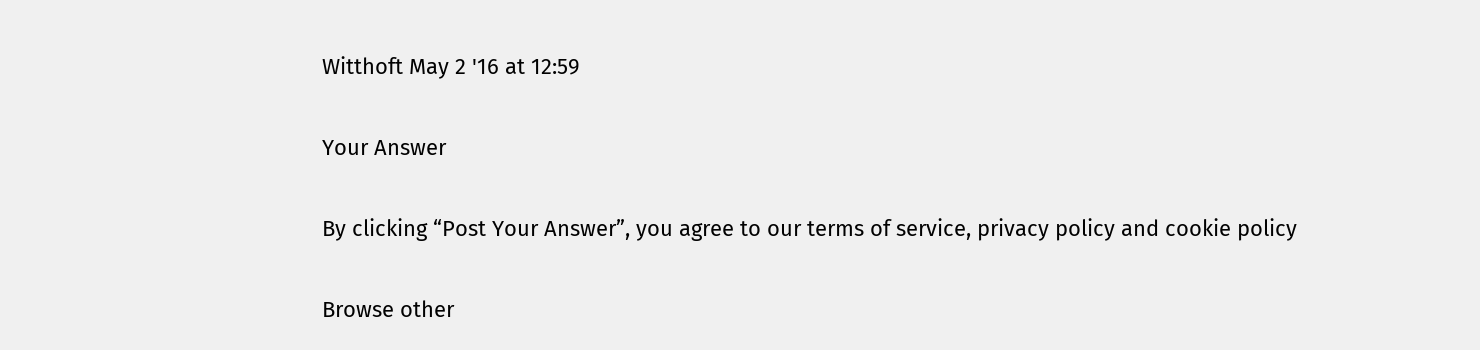Witthoft May 2 '16 at 12:59

Your Answer

By clicking “Post Your Answer”, you agree to our terms of service, privacy policy and cookie policy

Browse other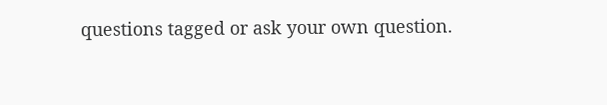questions tagged or ask your own question.